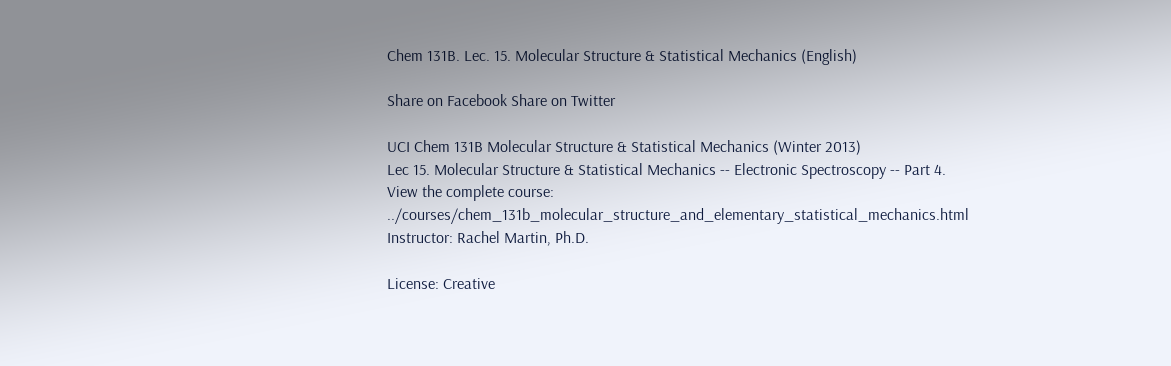Chem 131B. Lec. 15. Molecular Structure & Statistical Mechanics (English)

Share on Facebook Share on Twitter

UCI Chem 131B Molecular Structure & Statistical Mechanics (Winter 2013)
Lec 15. Molecular Structure & Statistical Mechanics -- Electronic Spectroscopy -- Part 4.
View the complete course: ../courses/chem_131b_molecular_structure_and_elementary_statistical_mechanics.html
Instructor: Rachel Martin, Ph.D.

License: Creative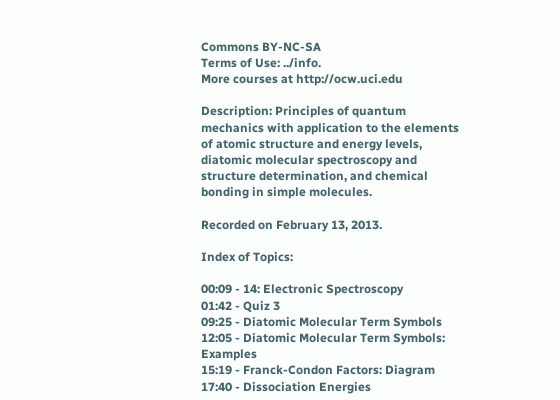Commons BY-NC-SA
Terms of Use: ../info.
More courses at http://ocw.uci.edu

Description: Principles of quantum mechanics with application to the elements of atomic structure and energy levels, diatomic molecular spectroscopy and structure determination, and chemical bonding in simple molecules.

Recorded on February 13, 2013.

Index of Topics:

00:09 - 14: Electronic Spectroscopy
01:42 - Quiz 3
09:25 - Diatomic Molecular Term Symbols
12:05 - Diatomic Molecular Term Symbols: Examples
15:19 - Franck-Condon Factors: Diagram
17:40 - Dissociation Energies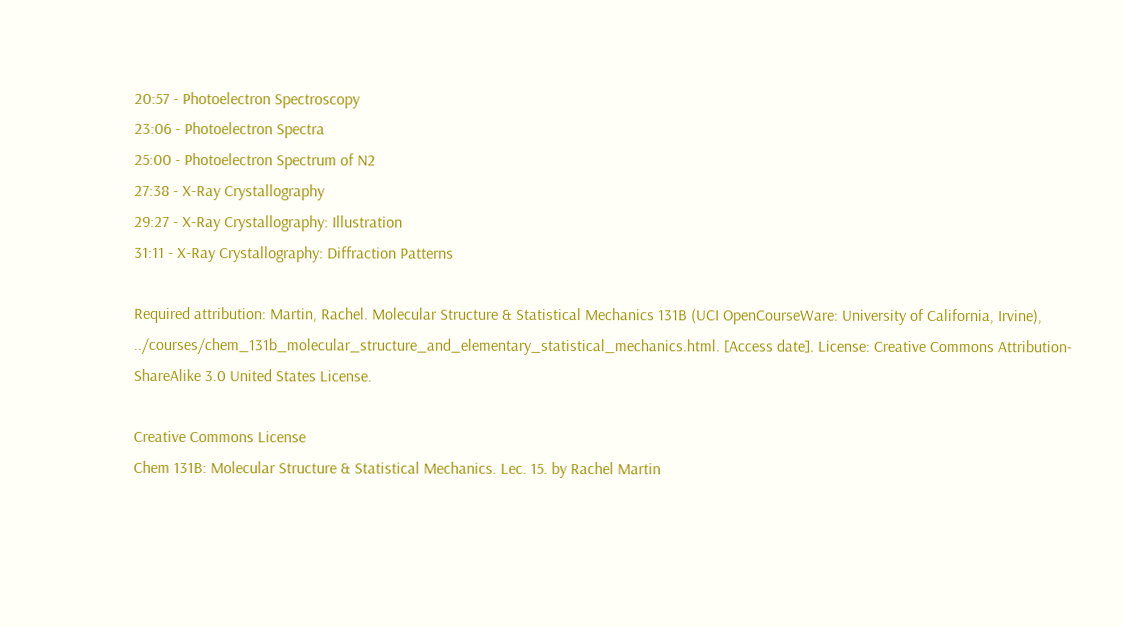20:57 - Photoelectron Spectroscopy
23:06 - Photoelectron Spectra
25:00 - Photoelectron Spectrum of N2
27:38 - X-Ray Crystallography
29:27 - X-Ray Crystallography: Illustration
31:11 - X-Ray Crystallography: Diffraction Patterns

Required attribution: Martin, Rachel. Molecular Structure & Statistical Mechanics 131B (UCI OpenCourseWare: University of California, Irvine), ../courses/chem_131b_molecular_structure_and_elementary_statistical_mechanics.html. [Access date]. License: Creative Commons Attribution-ShareAlike 3.0 United States License.

Creative Commons License
Chem 131B: Molecular Structure & Statistical Mechanics. Lec. 15. by Rachel Martin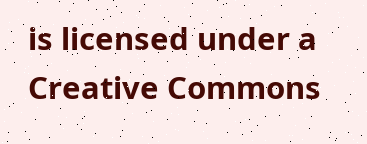is licensed under a Creative Commons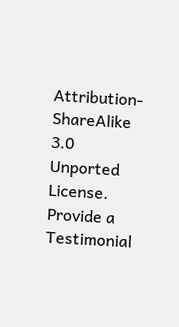Attribution-ShareAlike 3.0 Unported License.
Provide a Testimonial